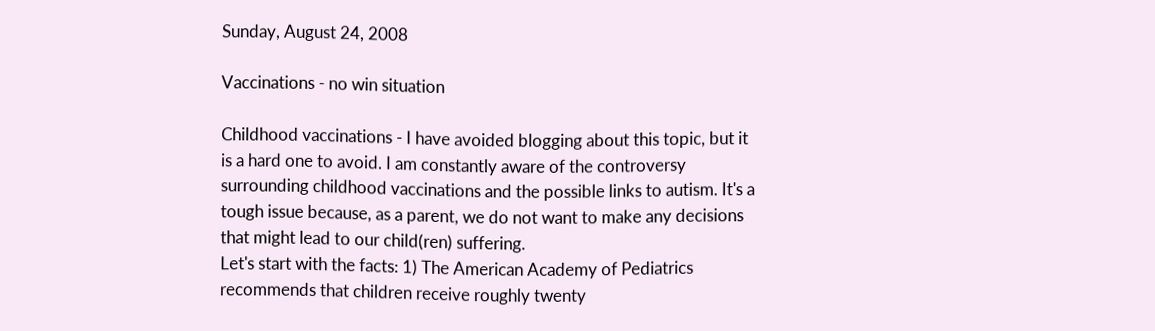Sunday, August 24, 2008

Vaccinations - no win situation

Childhood vaccinations - I have avoided blogging about this topic, but it is a hard one to avoid. I am constantly aware of the controversy surrounding childhood vaccinations and the possible links to autism. It's a tough issue because, as a parent, we do not want to make any decisions that might lead to our child(ren) suffering.
Let's start with the facts: 1) The American Academy of Pediatrics recommends that children receive roughly twenty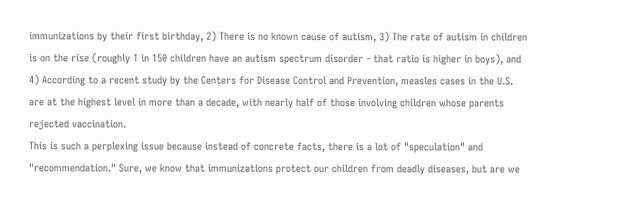immunizations by their first birthday, 2) There is no known cause of autism, 3) The rate of autism in children is on the rise (roughly 1 in 150 children have an autism spectrum disorder - that ratio is higher in boys), and 4) According to a recent study by the Centers for Disease Control and Prevention, measles cases in the U.S. are at the highest level in more than a decade, with nearly half of those involving children whose parents rejected vaccination.
This is such a perplexing issue because instead of concrete facts, there is a lot of "speculation" and "recommendation." Sure, we know that immunizations protect our children from deadly diseases, but are we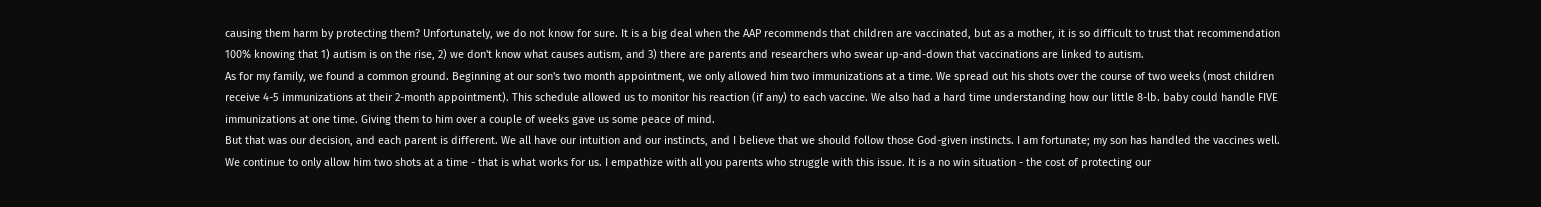causing them harm by protecting them? Unfortunately, we do not know for sure. It is a big deal when the AAP recommends that children are vaccinated, but as a mother, it is so difficult to trust that recommendation 100% knowing that 1) autism is on the rise, 2) we don't know what causes autism, and 3) there are parents and researchers who swear up-and-down that vaccinations are linked to autism.
As for my family, we found a common ground. Beginning at our son's two month appointment, we only allowed him two immunizations at a time. We spread out his shots over the course of two weeks (most children receive 4-5 immunizations at their 2-month appointment). This schedule allowed us to monitor his reaction (if any) to each vaccine. We also had a hard time understanding how our little 8-lb. baby could handle FIVE immunizations at one time. Giving them to him over a couple of weeks gave us some peace of mind.
But that was our decision, and each parent is different. We all have our intuition and our instincts, and I believe that we should follow those God-given instincts. I am fortunate; my son has handled the vaccines well. We continue to only allow him two shots at a time - that is what works for us. I empathize with all you parents who struggle with this issue. It is a no win situation - the cost of protecting our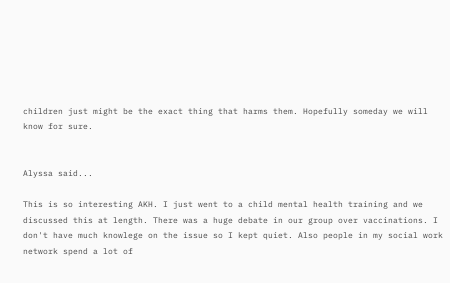children just might be the exact thing that harms them. Hopefully someday we will know for sure.


Alyssa said...

This is so interesting AKH. I just went to a child mental health training and we discussed this at length. There was a huge debate in our group over vaccinations. I don't have much knowlege on the issue so I kept quiet. Also people in my social work network spend a lot of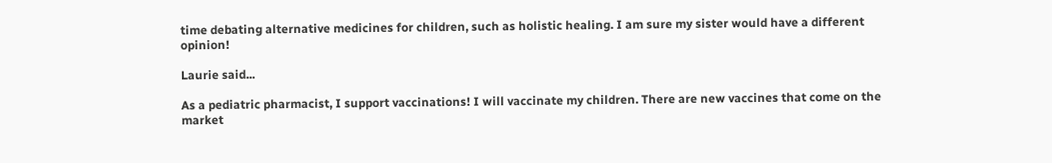time debating alternative medicines for children, such as holistic healing. I am sure my sister would have a different opinion!

Laurie said...

As a pediatric pharmacist, I support vaccinations! I will vaccinate my children. There are new vaccines that come on the market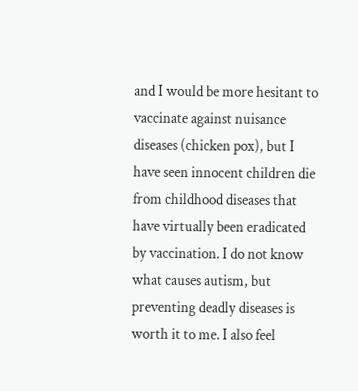and I would be more hesitant to vaccinate against nuisance diseases (chicken pox), but I have seen innocent children die from childhood diseases that have virtually been eradicated by vaccination. I do not know what causes autism, but preventing deadly diseases is worth it to me. I also feel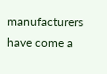manufacturers have come a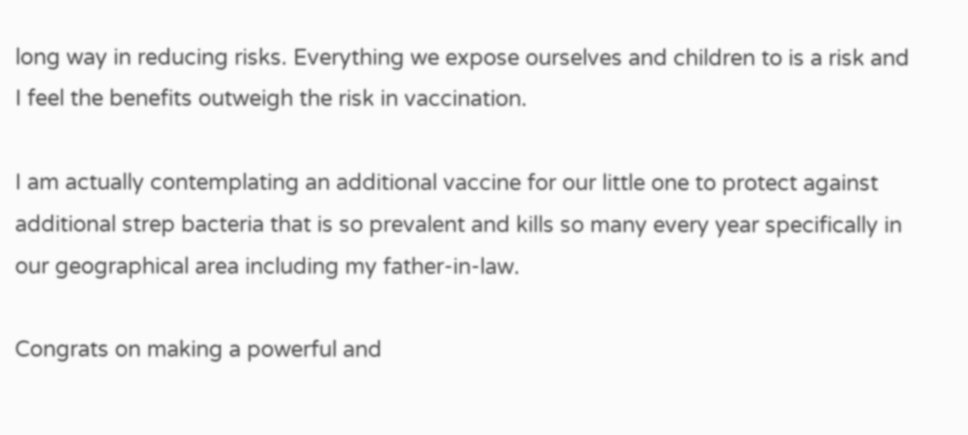long way in reducing risks. Everything we expose ourselves and children to is a risk and I feel the benefits outweigh the risk in vaccination.

I am actually contemplating an additional vaccine for our little one to protect against additional strep bacteria that is so prevalent and kills so many every year specifically in our geographical area including my father-in-law.

Congrats on making a powerful and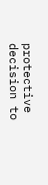protective decision to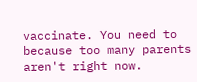vaccinate. You need to because too many parents aren't right now.